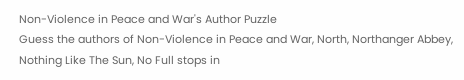Non-Violence in Peace and War's Author Puzzle
Guess the authors of Non-Violence in Peace and War, North, Northanger Abbey, Nothing Like The Sun, No Full stops in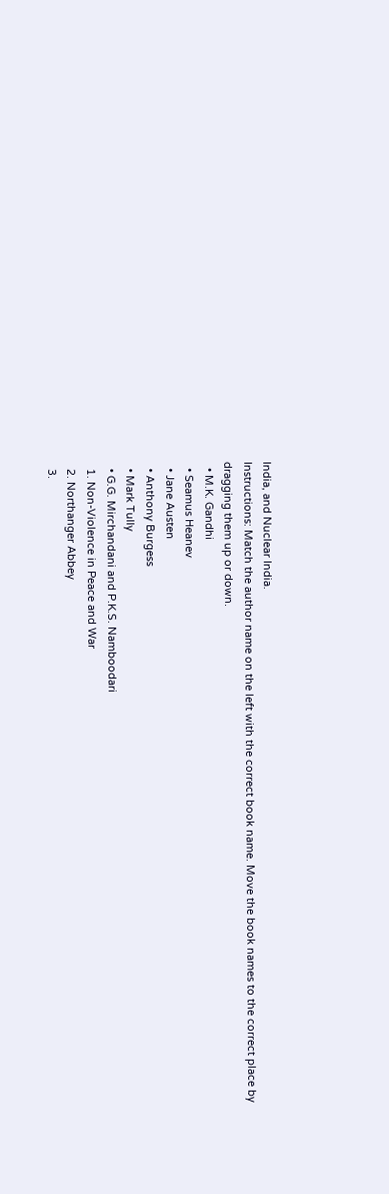India, and Nuclear India.
Instructions: Match the author name on the left with the correct book name. Move the book names to the correct place by dragging them up or down.
  • M.K. Gandhi
  • Seamus Heanev
  • Jane Austen
  • Anthony Burgess
  • Mark Tully
  • G.G. Mirchandani and P.K.S. Namboodari
  1. Non-Violence in Peace and War
  2. Northanger Abbey
  3.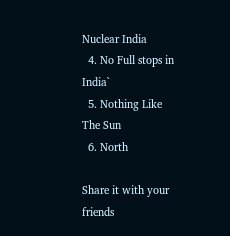Nuclear India
  4. No Full stops in India`
  5. Nothing Like The Sun
  6. North

Share it with your friends